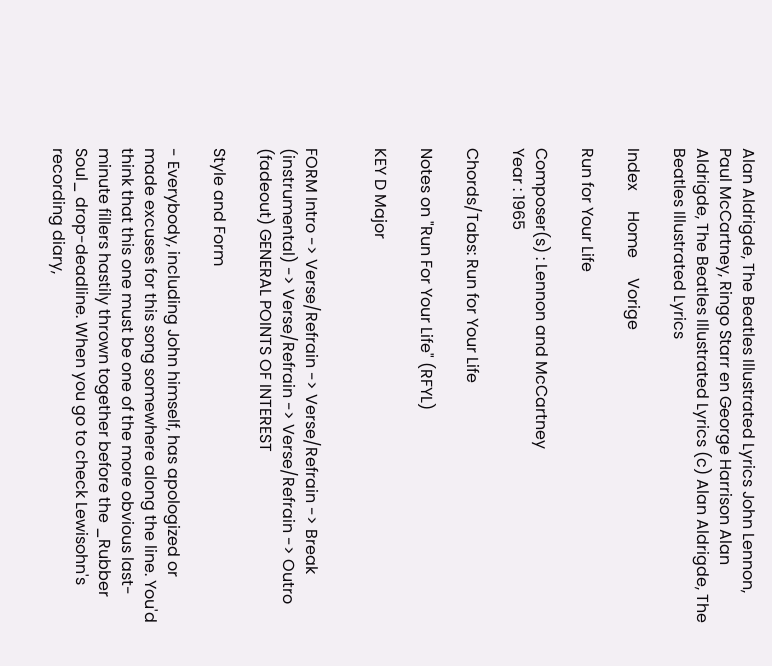Alan Aldrigde, The Beatles Illustrated Lyrics John Lennon, Paul McCartney, Ringo Starr en George Harrison Alan Aldrigde, The Beatles Illustrated Lyrics (c) Alan Aldrigde, The Beatles Illustrated Lyrics

Index     Home     Vorige

Run for Your Life

Composer(s) : Lennon and McCartney
Year : 1965

Chords/Tabs: Run for Your Life

Notes on "Run For Your Life" (RFYL)

KEY D Major


FORM Intro -> Verse/Refrain -> Verse/Refrain -> Break (instrumental) -> Verse/Refrain -> Verse/Refrain -> Outro (fadeout) GENERAL POINTS OF INTEREST

Style and Form

- Everybody, including John himself, has apologized or made excuses for this song somewhere along the line. You'd think that this one must be one of the more obvious last-minute fillers hastily thrown together before the _Rubber Soul_ drop-deadline. When you go to check Lewisohn's recording diary,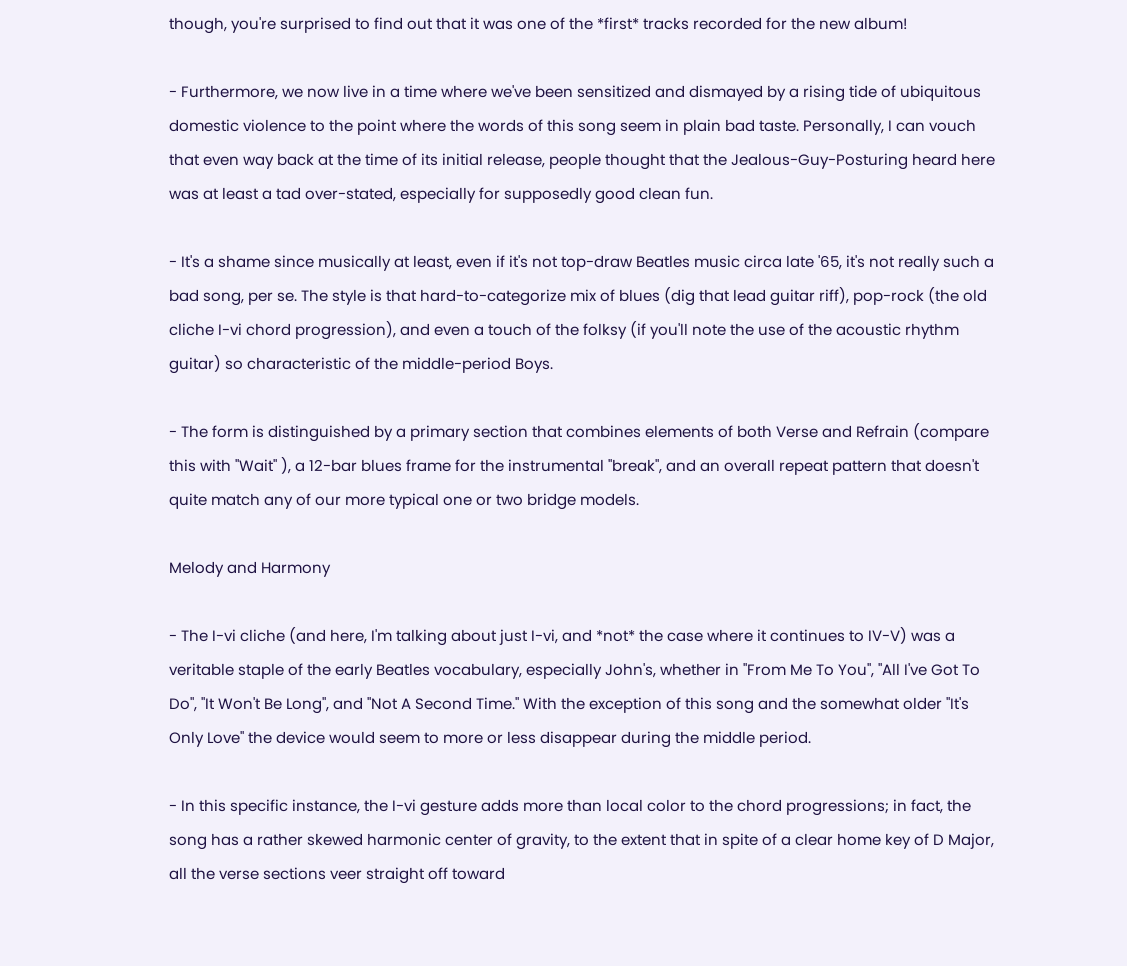though, you're surprised to find out that it was one of the *first* tracks recorded for the new album!

- Furthermore, we now live in a time where we've been sensitized and dismayed by a rising tide of ubiquitous domestic violence to the point where the words of this song seem in plain bad taste. Personally, I can vouch that even way back at the time of its initial release, people thought that the Jealous-Guy-Posturing heard here was at least a tad over-stated, especially for supposedly good clean fun.

- It's a shame since musically at least, even if it's not top-draw Beatles music circa late '65, it's not really such a bad song, per se. The style is that hard-to-categorize mix of blues (dig that lead guitar riff), pop-rock (the old cliche I-vi chord progression), and even a touch of the folksy (if you'll note the use of the acoustic rhythm guitar) so characteristic of the middle-period Boys.

- The form is distinguished by a primary section that combines elements of both Verse and Refrain (compare this with "Wait" ), a 12-bar blues frame for the instrumental "break", and an overall repeat pattern that doesn't quite match any of our more typical one or two bridge models.

Melody and Harmony

- The I-vi cliche (and here, I'm talking about just I-vi, and *not* the case where it continues to IV-V) was a veritable staple of the early Beatles vocabulary, especially John's, whether in "From Me To You", "All I've Got To Do", "It Won't Be Long", and "Not A Second Time." With the exception of this song and the somewhat older "It's Only Love" the device would seem to more or less disappear during the middle period.

- In this specific instance, the I-vi gesture adds more than local color to the chord progressions; in fact, the song has a rather skewed harmonic center of gravity, to the extent that in spite of a clear home key of D Major, all the verse sections veer straight off toward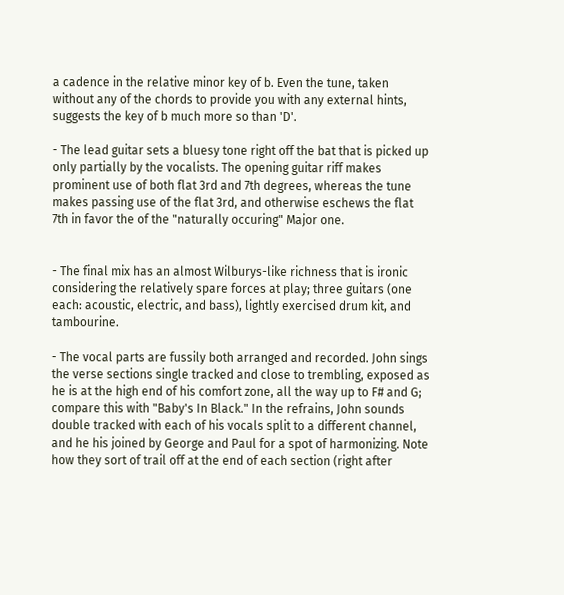a cadence in the relative minor key of b. Even the tune, taken without any of the chords to provide you with any external hints, suggests the key of b much more so than 'D'.

- The lead guitar sets a bluesy tone right off the bat that is picked up only partially by the vocalists. The opening guitar riff makes prominent use of both flat 3rd and 7th degrees, whereas the tune makes passing use of the flat 3rd, and otherwise eschews the flat 7th in favor the of the "naturally occuring" Major one.


- The final mix has an almost Wilburys-like richness that is ironic considering the relatively spare forces at play; three guitars (one each: acoustic, electric, and bass), lightly exercised drum kit, and tambourine.

- The vocal parts are fussily both arranged and recorded. John sings the verse sections single tracked and close to trembling, exposed as he is at the high end of his comfort zone, all the way up to F# and G; compare this with "Baby's In Black." In the refrains, John sounds double tracked with each of his vocals split to a different channel, and he his joined by George and Paul for a spot of harmonizing. Note how they sort of trail off at the end of each section (right after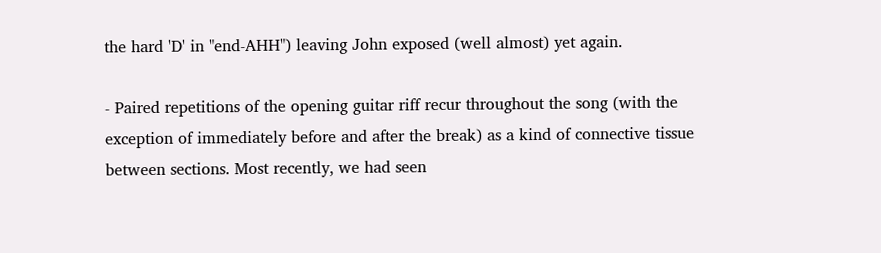the hard 'D' in "end-AHH") leaving John exposed (well almost) yet again.

- Paired repetitions of the opening guitar riff recur throughout the song (with the exception of immediately before and after the break) as a kind of connective tissue between sections. Most recently, we had seen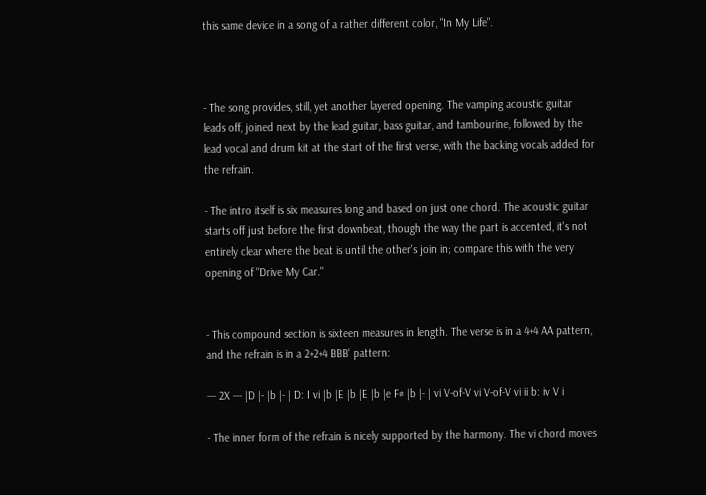this same device in a song of a rather different color, "In My Life".



- The song provides, still, yet another layered opening. The vamping acoustic guitar leads off, joined next by the lead guitar, bass guitar, and tambourine, followed by the lead vocal and drum kit at the start of the first verse, with the backing vocals added for the refrain.

- The intro itself is six measures long and based on just one chord. The acoustic guitar starts off just before the first downbeat, though the way the part is accented, it's not entirely clear where the beat is until the other's join in; compare this with the very opening of "Drive My Car."


- This compound section is sixteen measures in length. The verse is in a 4+4 AA pattern, and the refrain is in a 2+2+4 BBB' pattern:

--- 2X --- |D |- |b |- | D: I vi |b |E |b |E |b |e F# |b |- | vi V-of-V vi V-of-V vi ii b: iv V i

- The inner form of the refrain is nicely supported by the harmony. The vi chord moves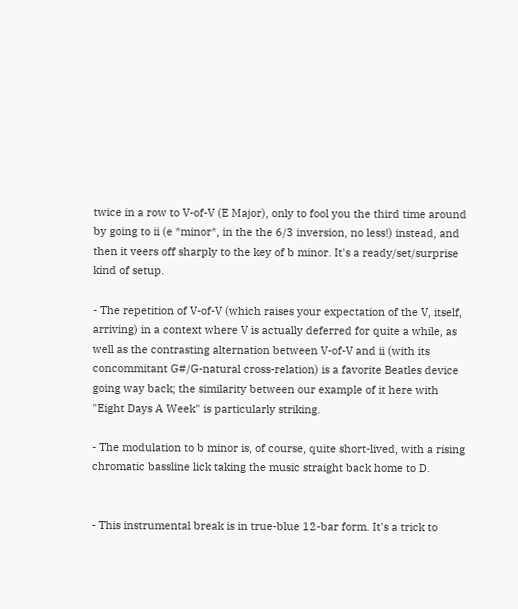twice in a row to V-of-V (E Major), only to fool you the third time around by going to ii (e *minor*, in the the 6/3 inversion, no less!) instead, and then it veers off sharply to the key of b minor. It's a ready/set/surprise kind of setup.

- The repetition of V-of-V (which raises your expectation of the V, itself, arriving) in a context where V is actually deferred for quite a while, as well as the contrasting alternation between V-of-V and ii (with its concommitant G#/G-natural cross-relation) is a favorite Beatles device going way back; the similarity between our example of it here with "Eight Days A Week" is particularly striking.

- The modulation to b minor is, of course, quite short-lived, with a rising chromatic bassline lick taking the music straight back home to D.


- This instrumental break is in true-blue 12-bar form. It's a trick to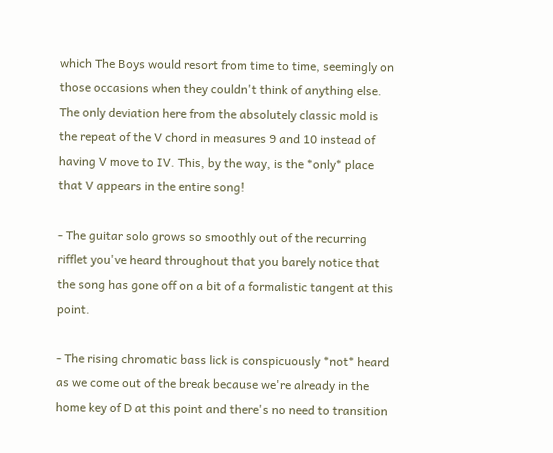which The Boys would resort from time to time, seemingly on those occasions when they couldn't think of anything else. The only deviation here from the absolutely classic mold is the repeat of the V chord in measures 9 and 10 instead of having V move to IV. This, by the way, is the *only* place that V appears in the entire song!

- The guitar solo grows so smoothly out of the recurring rifflet you've heard throughout that you barely notice that the song has gone off on a bit of a formalistic tangent at this point.

- The rising chromatic bass lick is conspicuously *not* heard as we come out of the break because we're already in the home key of D at this point and there's no need to transition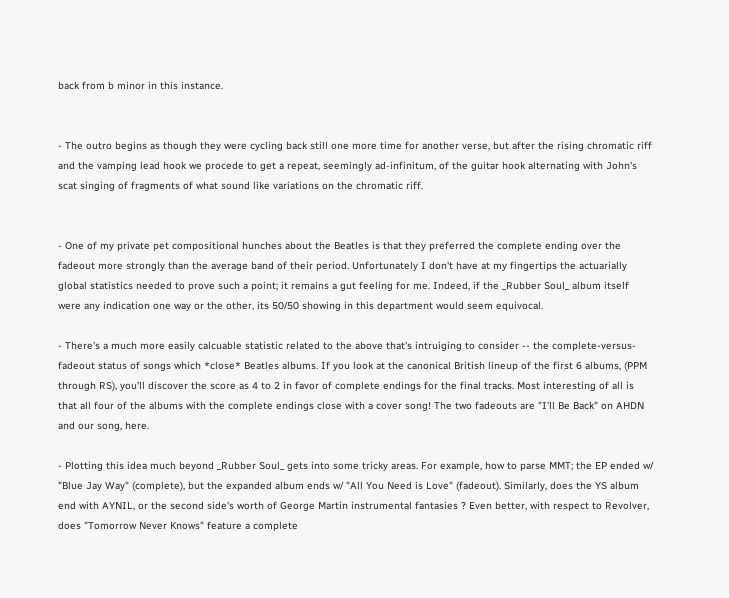back from b minor in this instance.


- The outro begins as though they were cycling back still one more time for another verse, but after the rising chromatic riff and the vamping lead hook we procede to get a repeat, seemingly ad-infinitum, of the guitar hook alternating with John's scat singing of fragments of what sound like variations on the chromatic riff.


- One of my private pet compositional hunches about the Beatles is that they preferred the complete ending over the fadeout more strongly than the average band of their period. Unfortunately I don't have at my fingertips the actuarially global statistics needed to prove such a point; it remains a gut feeling for me. Indeed, if the _Rubber Soul_ album itself were any indication one way or the other, its 50/50 showing in this department would seem equivocal.

- There's a much more easily calcuable statistic related to the above that's intruiging to consider -- the complete-versus-fadeout status of songs which *close* Beatles albums. If you look at the canonical British lineup of the first 6 albums, (PPM through RS), you'll discover the score as 4 to 2 in favor of complete endings for the final tracks. Most interesting of all is that all four of the albums with the complete endings close with a cover song! The two fadeouts are "I'll Be Back" on AHDN and our song, here.

- Plotting this idea much beyond _Rubber Soul_ gets into some tricky areas. For example, how to parse MMT; the EP ended w/ "Blue Jay Way" (complete), but the expanded album ends w/ "All You Need is Love" (fadeout). Similarly, does the YS album end with AYNIL, or the second side's worth of George Martin instrumental fantasies ? Even better, with respect to Revolver, does "Tomorrow Never Knows" feature a complete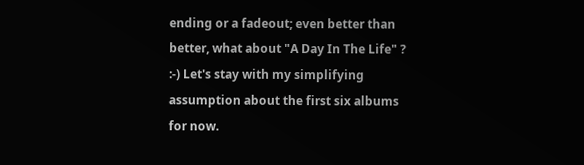ending or a fadeout; even better than better, what about "A Day In The Life" ? :-) Let's stay with my simplifying assumption about the first six albums for now.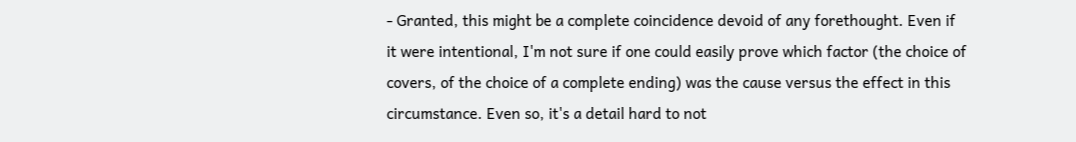- Granted, this might be a complete coincidence devoid of any forethought. Even if it were intentional, I'm not sure if one could easily prove which factor (the choice of covers, of the choice of a complete ending) was the cause versus the effect in this circumstance. Even so, it's a detail hard to not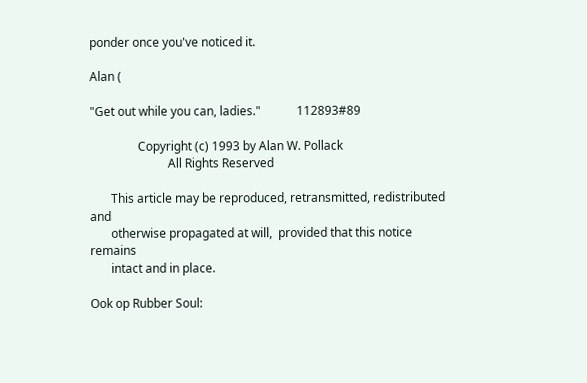ponder once you've noticed it.

Alan (

"Get out while you can, ladies."            112893#89

                Copyright (c) 1993 by Alan W. Pollack
                          All Rights Reserved

       This article may be reproduced, retransmitted, redistributed and
       otherwise propagated at will,  provided that this notice remains
       intact and in place.

Ook op Rubber Soul: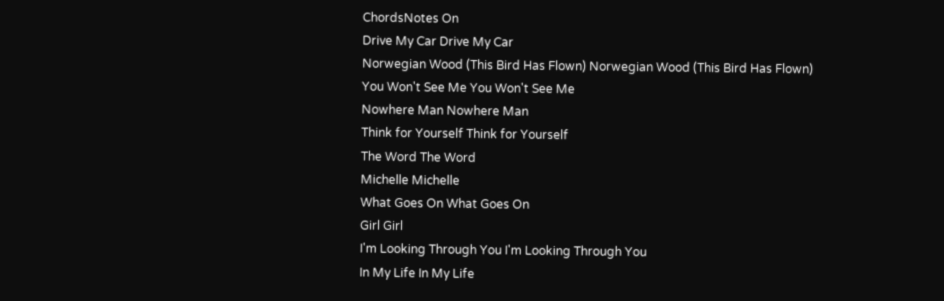ChordsNotes On
Drive My Car Drive My Car
Norwegian Wood (This Bird Has Flown) Norwegian Wood (This Bird Has Flown)
You Won't See Me You Won't See Me
Nowhere Man Nowhere Man
Think for Yourself Think for Yourself
The Word The Word
Michelle Michelle
What Goes On What Goes On
Girl Girl
I'm Looking Through You I'm Looking Through You
In My Life In My Life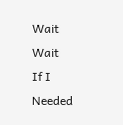Wait Wait
If I Needed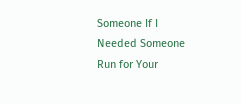Someone If I Needed Someone
Run for Your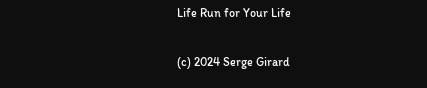Life Run for Your Life

(c) 2024 Serge Girard